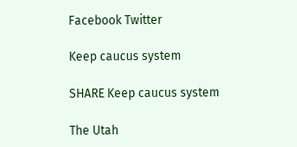Facebook Twitter

Keep caucus system

SHARE Keep caucus system

The Utah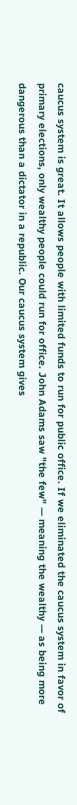caucus system is great. It allows people with limited funds to run for public office. If we eliminated the caucus system in favor of primary elections, only wealthy people could run for office. John Adams saw "the few" — meaning the wealthy — as being more dangerous than a dictator in a republic. Our caucus system gives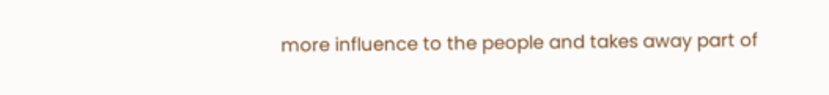more influence to the people and takes away part of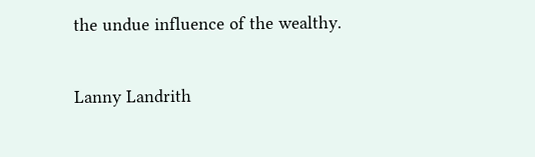the undue influence of the wealthy.

Lanny Landrith